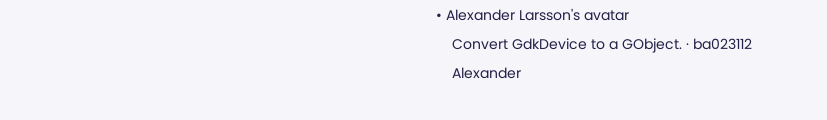• Alexander Larsson's avatar
    Convert GdkDevice to a GObject. · ba023112
    Alexander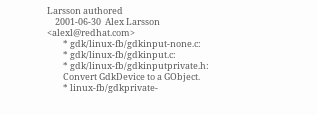Larsson authored
    2001-06-30  Alex Larsson  <alexl@redhat.com>
        * gdk/linux-fb/gdkinput-none.c:
        * gdk/linux-fb/gdkinput.c:
        * gdk/linux-fb/gdkinputprivate.h:
        Convert GdkDevice to a GObject.
        * linux-fb/gdkprivate-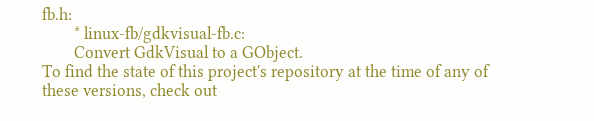fb.h:
        * linux-fb/gdkvisual-fb.c:
        Convert GdkVisual to a GObject.
To find the state of this project's repository at the time of any of these versions, check out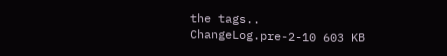the tags..
ChangeLog.pre-2-10 603 KB